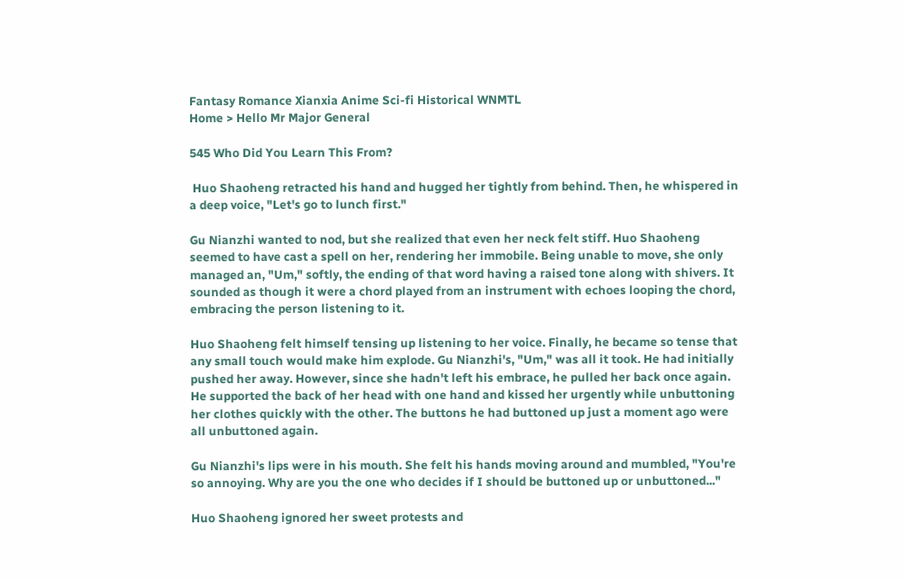Fantasy Romance Xianxia Anime Sci-fi Historical WNMTL
Home > Hello Mr Major General

545 Who Did You Learn This From?

 Huo Shaoheng retracted his hand and hugged her tightly from behind. Then, he whispered in a deep voice, "Let's go to lunch first."

Gu Nianzhi wanted to nod, but she realized that even her neck felt stiff. Huo Shaoheng seemed to have cast a spell on her, rendering her immobile. Being unable to move, she only managed an, "Um," softly, the ending of that word having a raised tone along with shivers. It sounded as though it were a chord played from an instrument with echoes looping the chord, embracing the person listening to it.

Huo Shaoheng felt himself tensing up listening to her voice. Finally, he became so tense that any small touch would make him explode. Gu Nianzhi's, "Um," was all it took. He had initially pushed her away. However, since she hadn't left his embrace, he pulled her back once again. He supported the back of her head with one hand and kissed her urgently while unbuttoning her clothes quickly with the other. The buttons he had buttoned up just a moment ago were all unbuttoned again.

Gu Nianzhi's lips were in his mouth. She felt his hands moving around and mumbled, "You're so annoying. Why are you the one who decides if I should be buttoned up or unbuttoned..."

Huo Shaoheng ignored her sweet protests and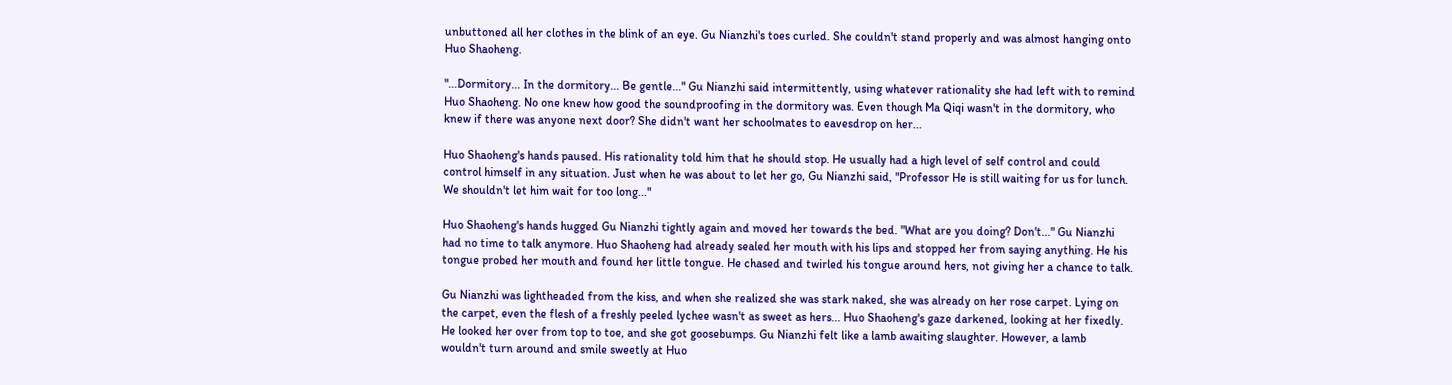unbuttoned all her clothes in the blink of an eye. Gu Nianzhi's toes curled. She couldn't stand properly and was almost hanging onto Huo Shaoheng.

"...Dormitory... In the dormitory... Be gentle..." Gu Nianzhi said intermittently, using whatever rationality she had left with to remind Huo Shaoheng. No one knew how good the soundproofing in the dormitory was. Even though Ma Qiqi wasn't in the dormitory, who knew if there was anyone next door? She didn't want her schoolmates to eavesdrop on her...

Huo Shaoheng's hands paused. His rationality told him that he should stop. He usually had a high level of self control and could control himself in any situation. Just when he was about to let her go, Gu Nianzhi said, "Professor He is still waiting for us for lunch. We shouldn't let him wait for too long..."

Huo Shaoheng's hands hugged Gu Nianzhi tightly again and moved her towards the bed. "What are you doing? Don't..." Gu Nianzhi had no time to talk anymore. Huo Shaoheng had already sealed her mouth with his lips and stopped her from saying anything. He his tongue probed her mouth and found her little tongue. He chased and twirled his tongue around hers, not giving her a chance to talk.

Gu Nianzhi was lightheaded from the kiss, and when she realized she was stark naked, she was already on her rose carpet. Lying on the carpet, even the flesh of a freshly peeled lychee wasn't as sweet as hers... Huo Shaoheng's gaze darkened, looking at her fixedly. He looked her over from top to toe, and she got goosebumps. Gu Nianzhi felt like a lamb awaiting slaughter. However, a lamb wouldn't turn around and smile sweetly at Huo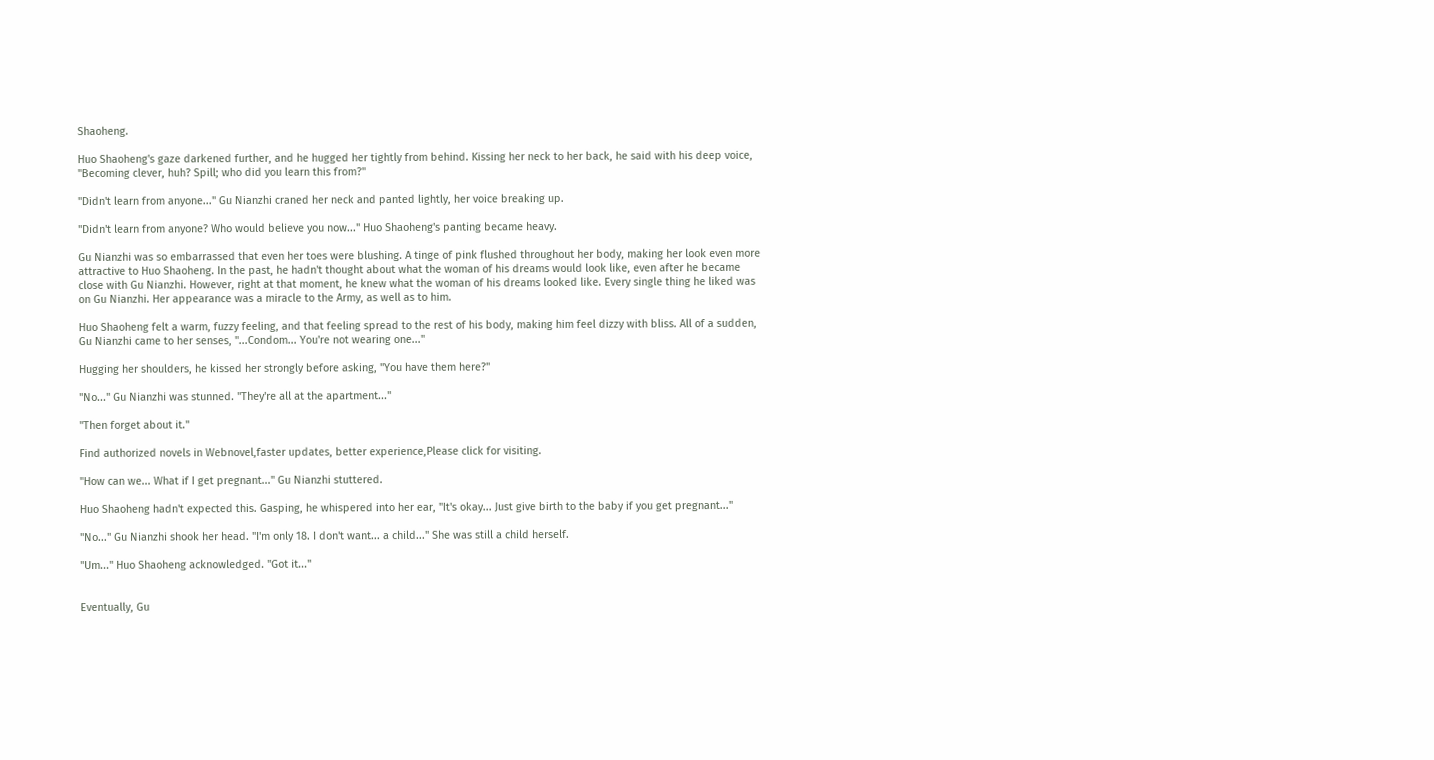Shaoheng.

Huo Shaoheng's gaze darkened further, and he hugged her tightly from behind. Kissing her neck to her back, he said with his deep voice, "Becoming clever, huh? Spill; who did you learn this from?"

"Didn't learn from anyone..." Gu Nianzhi craned her neck and panted lightly, her voice breaking up.

"Didn't learn from anyone? Who would believe you now..." Huo Shaoheng's panting became heavy.

Gu Nianzhi was so embarrassed that even her toes were blushing. A tinge of pink flushed throughout her body, making her look even more attractive to Huo Shaoheng. In the past, he hadn't thought about what the woman of his dreams would look like, even after he became close with Gu Nianzhi. However, right at that moment, he knew what the woman of his dreams looked like. Every single thing he liked was on Gu Nianzhi. Her appearance was a miracle to the Army, as well as to him.

Huo Shaoheng felt a warm, fuzzy feeling, and that feeling spread to the rest of his body, making him feel dizzy with bliss. All of a sudden, Gu Nianzhi came to her senses, "...Condom... You're not wearing one..."

Hugging her shoulders, he kissed her strongly before asking, "You have them here?"

"No..." Gu Nianzhi was stunned. "They're all at the apartment..."

"Then forget about it."

Find authorized novels in Webnovel,faster updates, better experience,Please click for visiting.

"How can we... What if I get pregnant..." Gu Nianzhi stuttered.

Huo Shaoheng hadn't expected this. Gasping, he whispered into her ear, "It's okay... Just give birth to the baby if you get pregnant..."

"No..." Gu Nianzhi shook her head. "I'm only 18. I don't want... a child..." She was still a child herself.

"Um..." Huo Shaoheng acknowledged. "Got it..."


Eventually, Gu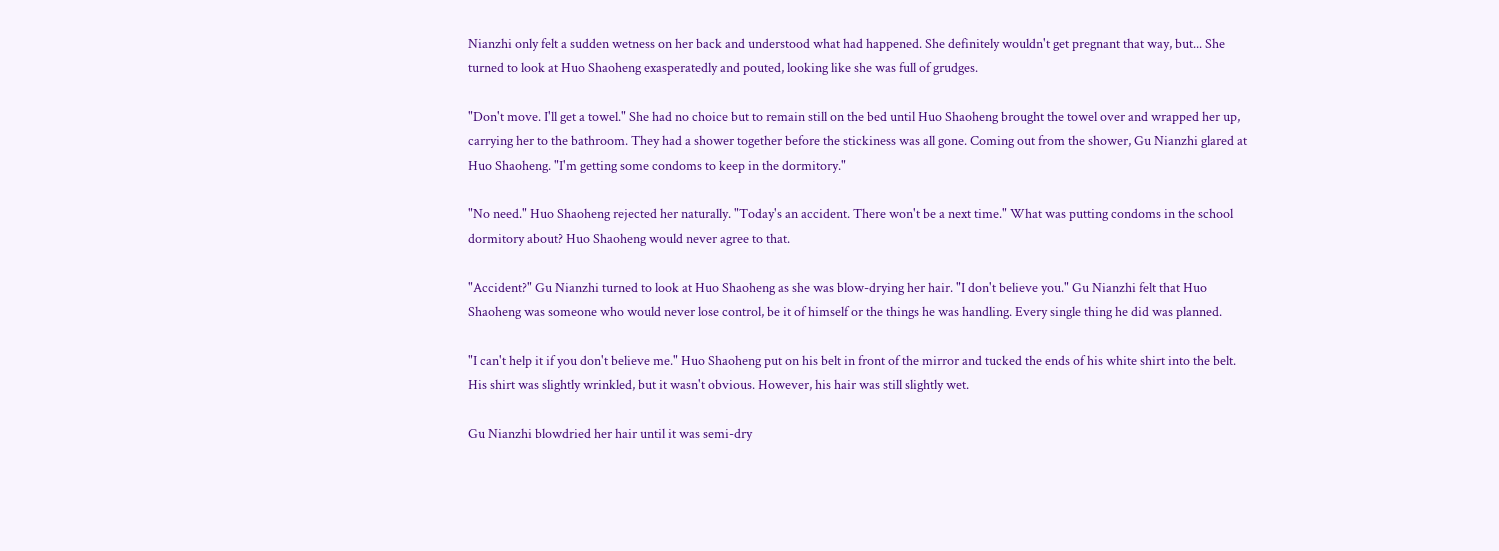Nianzhi only felt a sudden wetness on her back and understood what had happened. She definitely wouldn't get pregnant that way, but... She turned to look at Huo Shaoheng exasperatedly and pouted, looking like she was full of grudges.

"Don't move. I'll get a towel." She had no choice but to remain still on the bed until Huo Shaoheng brought the towel over and wrapped her up, carrying her to the bathroom. They had a shower together before the stickiness was all gone. Coming out from the shower, Gu Nianzhi glared at Huo Shaoheng. "I'm getting some condoms to keep in the dormitory."

"No need." Huo Shaoheng rejected her naturally. "Today's an accident. There won't be a next time." What was putting condoms in the school dormitory about? Huo Shaoheng would never agree to that.

"Accident?" Gu Nianzhi turned to look at Huo Shaoheng as she was blow-drying her hair. "I don't believe you." Gu Nianzhi felt that Huo Shaoheng was someone who would never lose control, be it of himself or the things he was handling. Every single thing he did was planned.

"I can't help it if you don't believe me." Huo Shaoheng put on his belt in front of the mirror and tucked the ends of his white shirt into the belt. His shirt was slightly wrinkled, but it wasn't obvious. However, his hair was still slightly wet.

Gu Nianzhi blowdried her hair until it was semi-dry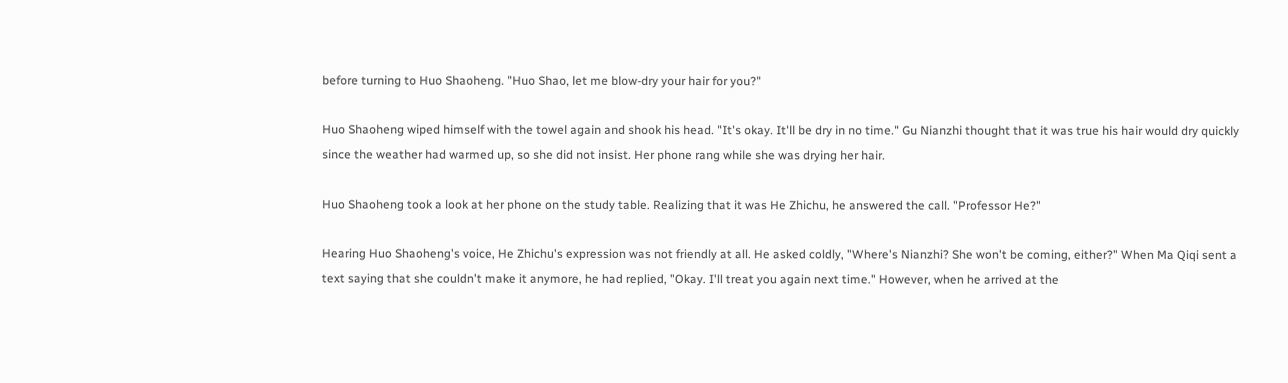before turning to Huo Shaoheng. "Huo Shao, let me blow-dry your hair for you?"

Huo Shaoheng wiped himself with the towel again and shook his head. "It's okay. It'll be dry in no time." Gu Nianzhi thought that it was true his hair would dry quickly since the weather had warmed up, so she did not insist. Her phone rang while she was drying her hair.

Huo Shaoheng took a look at her phone on the study table. Realizing that it was He Zhichu, he answered the call. "Professor He?"

Hearing Huo Shaoheng's voice, He Zhichu's expression was not friendly at all. He asked coldly, "Where's Nianzhi? She won't be coming, either?" When Ma Qiqi sent a text saying that she couldn't make it anymore, he had replied, "Okay. I'll treat you again next time." However, when he arrived at the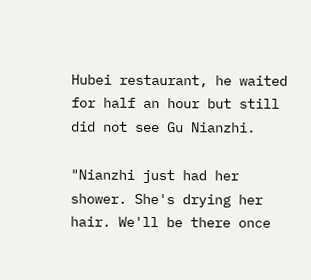Hubei restaurant, he waited for half an hour but still did not see Gu Nianzhi.

"Nianzhi just had her shower. She's drying her hair. We'll be there once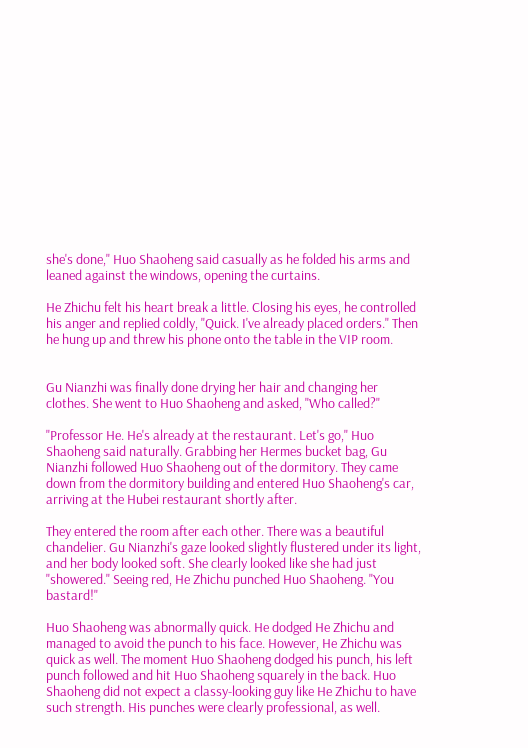she's done," Huo Shaoheng said casually as he folded his arms and leaned against the windows, opening the curtains.

He Zhichu felt his heart break a little. Closing his eyes, he controlled his anger and replied coldly, "Quick. I've already placed orders." Then he hung up and threw his phone onto the table in the VIP room.


Gu Nianzhi was finally done drying her hair and changing her clothes. She went to Huo Shaoheng and asked, "Who called?"

"Professor He. He's already at the restaurant. Let's go," Huo Shaoheng said naturally. Grabbing her Hermes bucket bag, Gu Nianzhi followed Huo Shaoheng out of the dormitory. They came down from the dormitory building and entered Huo Shaoheng's car, arriving at the Hubei restaurant shortly after.

They entered the room after each other. There was a beautiful chandelier. Gu Nianzhi's gaze looked slightly flustered under its light, and her body looked soft. She clearly looked like she had just "showered." Seeing red, He Zhichu punched Huo Shaoheng. "You bastard!"

Huo Shaoheng was abnormally quick. He dodged He Zhichu and managed to avoid the punch to his face. However, He Zhichu was quick as well. The moment Huo Shaoheng dodged his punch, his left punch followed and hit Huo Shaoheng squarely in the back. Huo Shaoheng did not expect a classy-looking guy like He Zhichu to have such strength. His punches were clearly professional, as well.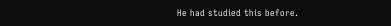He had studied this before.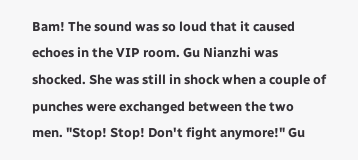Bam! The sound was so loud that it caused echoes in the VIP room. Gu Nianzhi was shocked. She was still in shock when a couple of punches were exchanged between the two men. "Stop! Stop! Don't fight anymore!" Gu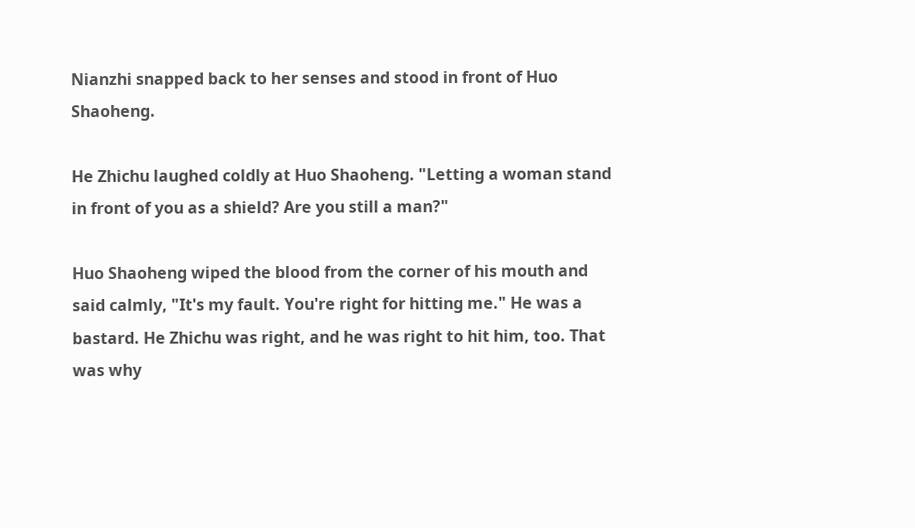Nianzhi snapped back to her senses and stood in front of Huo Shaoheng.

He Zhichu laughed coldly at Huo Shaoheng. "Letting a woman stand in front of you as a shield? Are you still a man?"

Huo Shaoheng wiped the blood from the corner of his mouth and said calmly, "It's my fault. You're right for hitting me." He was a bastard. He Zhichu was right, and he was right to hit him, too. That was why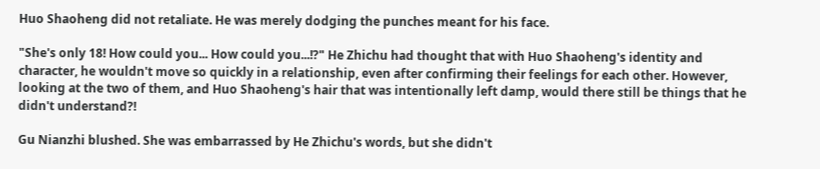Huo Shaoheng did not retaliate. He was merely dodging the punches meant for his face.

"She's only 18! How could you... How could you...!?" He Zhichu had thought that with Huo Shaoheng's identity and character, he wouldn't move so quickly in a relationship, even after confirming their feelings for each other. However, looking at the two of them, and Huo Shaoheng's hair that was intentionally left damp, would there still be things that he didn't understand?!

Gu Nianzhi blushed. She was embarrassed by He Zhichu's words, but she didn't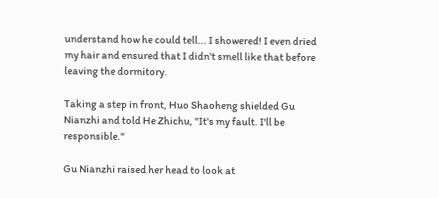understand how he could tell... I showered! I even dried my hair and ensured that I didn't smell like that before leaving the dormitory.

Taking a step in front, Huo Shaoheng shielded Gu Nianzhi and told He Zhichu, "It's my fault. I'll be responsible."

Gu Nianzhi raised her head to look at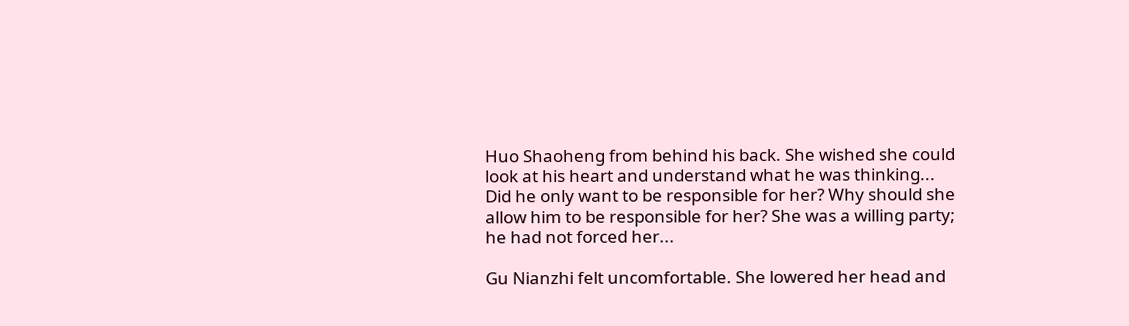Huo Shaoheng from behind his back. She wished she could look at his heart and understand what he was thinking... Did he only want to be responsible for her? Why should she allow him to be responsible for her? She was a willing party; he had not forced her...

Gu Nianzhi felt uncomfortable. She lowered her head and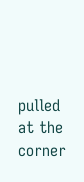pulled at the corner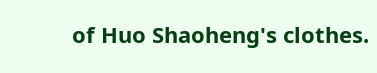of Huo Shaoheng's clothes.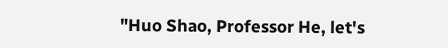"Huo Shao, Professor He, let's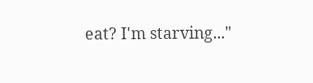eat? I'm starving..."